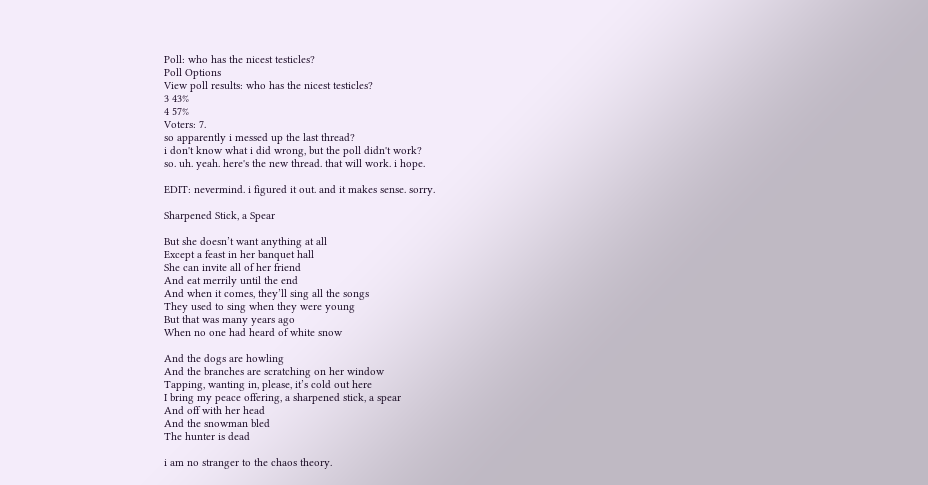Poll: who has the nicest testicles?
Poll Options
View poll results: who has the nicest testicles?
3 43%
4 57%
Voters: 7.
so apparently i messed up the last thread?
i don't know what i did wrong, but the poll didn't work?
so. uh. yeah. here's the new thread. that will work. i hope.

EDIT: nevermind. i figured it out. and it makes sense. sorry.

Sharpened Stick, a Spear

But she doesn’t want anything at all
Except a feast in her banquet hall
She can invite all of her friend
And eat merrily until the end
And when it comes, they’ll sing all the songs
They used to sing when they were young
But that was many years ago
When no one had heard of white snow

And the dogs are howling
And the branches are scratching on her window
Tapping, wanting in, please, it’s cold out here
I bring my peace offering, a sharpened stick, a spear
And off with her head
And the snowman bled
The hunter is dead

i am no stranger to the chaos theory.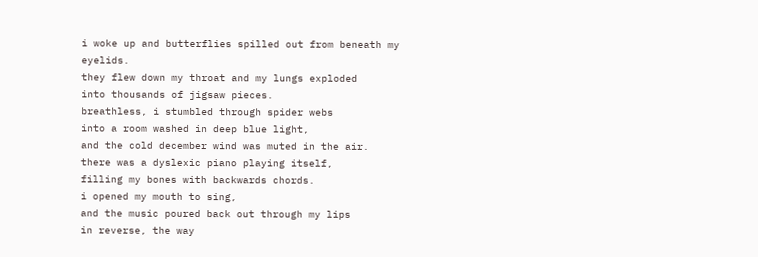i woke up and butterflies spilled out from beneath my eyelids.
they flew down my throat and my lungs exploded
into thousands of jigsaw pieces.
breathless, i stumbled through spider webs
into a room washed in deep blue light,
and the cold december wind was muted in the air.
there was a dyslexic piano playing itself,
filling my bones with backwards chords.
i opened my mouth to sing,
and the music poured back out through my lips
in reverse, the way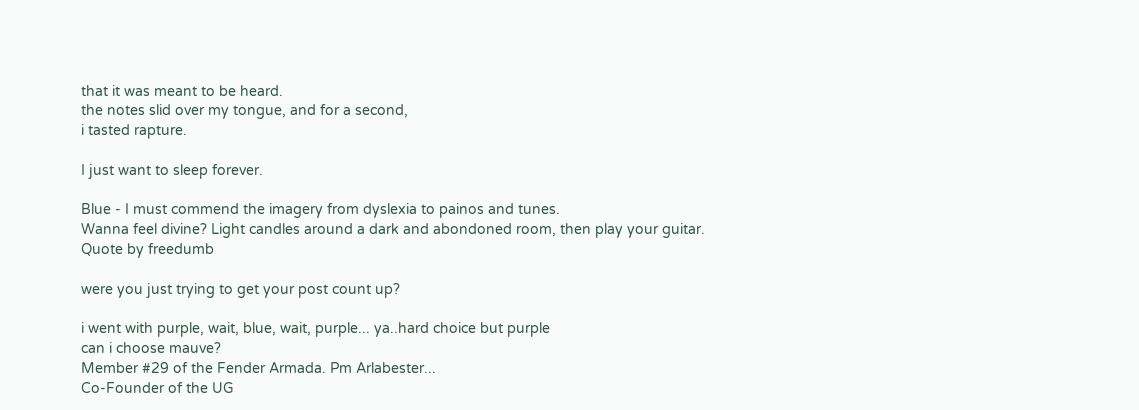that it was meant to be heard.
the notes slid over my tongue, and for a second,
i tasted rapture.

I just want to sleep forever.

Blue - I must commend the imagery from dyslexia to painos and tunes.
Wanna feel divine? Light candles around a dark and abondoned room, then play your guitar.
Quote by freedumb

were you just trying to get your post count up?

i went with purple, wait, blue, wait, purple... ya..hard choice but purple
can i choose mauve?
Member #29 of the Fender Armada. Pm Arlabester...
Co-Founder of the UG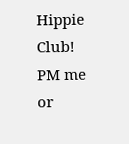Hippie Club! PM me or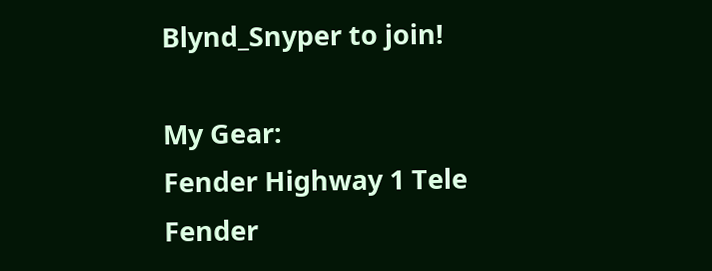Blynd_Snyper to join!

My Gear:
Fender Highway 1 Tele
Fender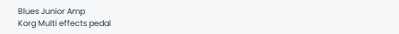Blues Junior Amp
Korg Multi effects pedal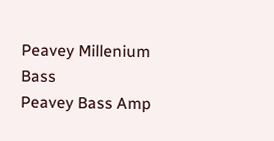Peavey Millenium Bass
Peavey Bass Amp